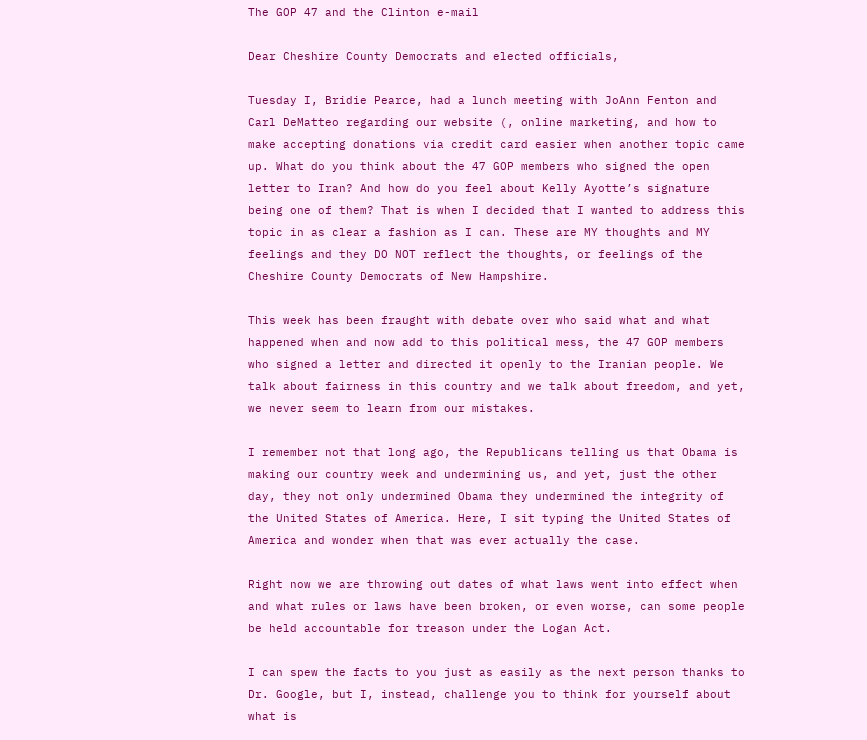The GOP 47 and the Clinton e-mail

Dear Cheshire County Democrats and elected officials,

Tuesday I, Bridie Pearce, had a lunch meeting with JoAnn Fenton and Carl DeMatteo regarding our website (, online marketing, and how to make accepting donations via credit card easier when another topic came up. What do you think about the 47 GOP members who signed the open letter to Iran? And how do you feel about Kelly Ayotte’s signature being one of them? That is when I decided that I wanted to address this topic in as clear a fashion as I can. These are MY thoughts and MY feelings and they DO NOT reflect the thoughts, or feelings of the Cheshire County Democrats of New Hampshire.

This week has been fraught with debate over who said what and what happened when and now add to this political mess, the 47 GOP members who signed a letter and directed it openly to the Iranian people. We talk about fairness in this country and we talk about freedom, and yet, we never seem to learn from our mistakes.

I remember not that long ago, the Republicans telling us that Obama is making our country week and undermining us, and yet, just the other day, they not only undermined Obama they undermined the integrity of the United States of America. Here, I sit typing the United States of America and wonder when that was ever actually the case.

Right now we are throwing out dates of what laws went into effect when and what rules or laws have been broken, or even worse, can some people be held accountable for treason under the Logan Act.

I can spew the facts to you just as easily as the next person thanks to Dr. Google, but I, instead, challenge you to think for yourself about what is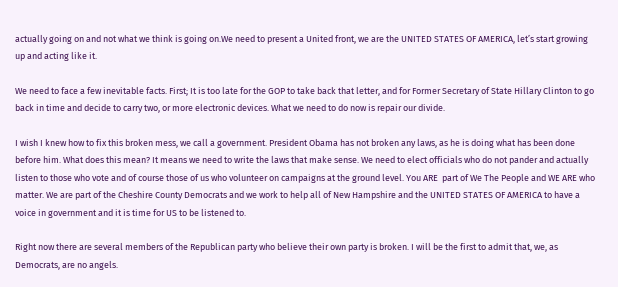actually going on and not what we think is going on.We need to present a United front, we are the UNITED STATES OF AMERICA, let’s start growing up and acting like it.

We need to face a few inevitable facts. First; It is too late for the GOP to take back that letter, and for Former Secretary of State Hillary Clinton to go back in time and decide to carry two, or more electronic devices. What we need to do now is repair our divide.

I wish I knew how to fix this broken mess, we call a government. President Obama has not broken any laws, as he is doing what has been done before him. What does this mean? It means we need to write the laws that make sense. We need to elect officials who do not pander and actually listen to those who vote and of course those of us who volunteer on campaigns at the ground level. You ARE  part of We The People and WE ARE who matter. We are part of the Cheshire County Democrats and we work to help all of New Hampshire and the UNITED STATES OF AMERICA to have a voice in government and it is time for US to be listened to.

Right now there are several members of the Republican party who believe their own party is broken. I will be the first to admit that, we, as Democrats, are no angels.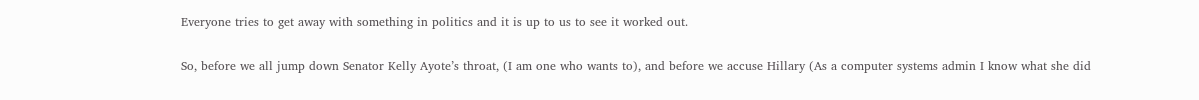Everyone tries to get away with something in politics and it is up to us to see it worked out.

So, before we all jump down Senator Kelly Ayote’s throat, (I am one who wants to), and before we accuse Hillary (As a computer systems admin I know what she did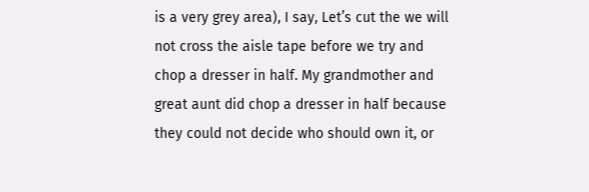is a very grey area), I say, Let’s cut the we will not cross the aisle tape before we try and chop a dresser in half. My grandmother and great aunt did chop a dresser in half because they could not decide who should own it, or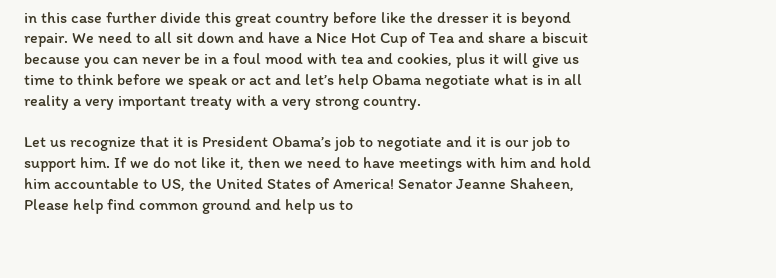in this case further divide this great country before like the dresser it is beyond repair. We need to all sit down and have a Nice Hot Cup of Tea and share a biscuit because you can never be in a foul mood with tea and cookies, plus it will give us time to think before we speak or act and let’s help Obama negotiate what is in all reality a very important treaty with a very strong country.

Let us recognize that it is President Obama’s job to negotiate and it is our job to support him. If we do not like it, then we need to have meetings with him and hold him accountable to US, the United States of America! Senator Jeanne Shaheen, Please help find common ground and help us to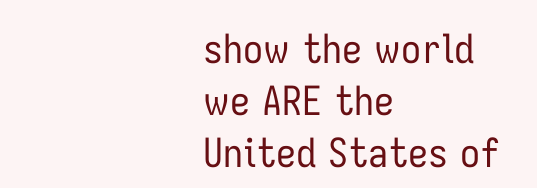show the world we ARE the United States of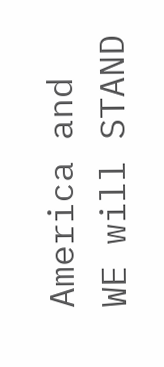America and WE will STAND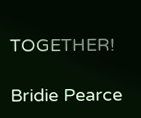TOGETHER!

Bridie Pearce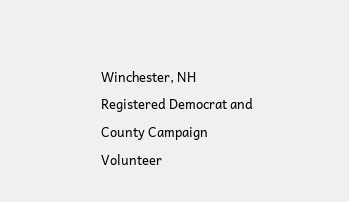Winchester, NH
Registered Democrat and County Campaign Volunteer